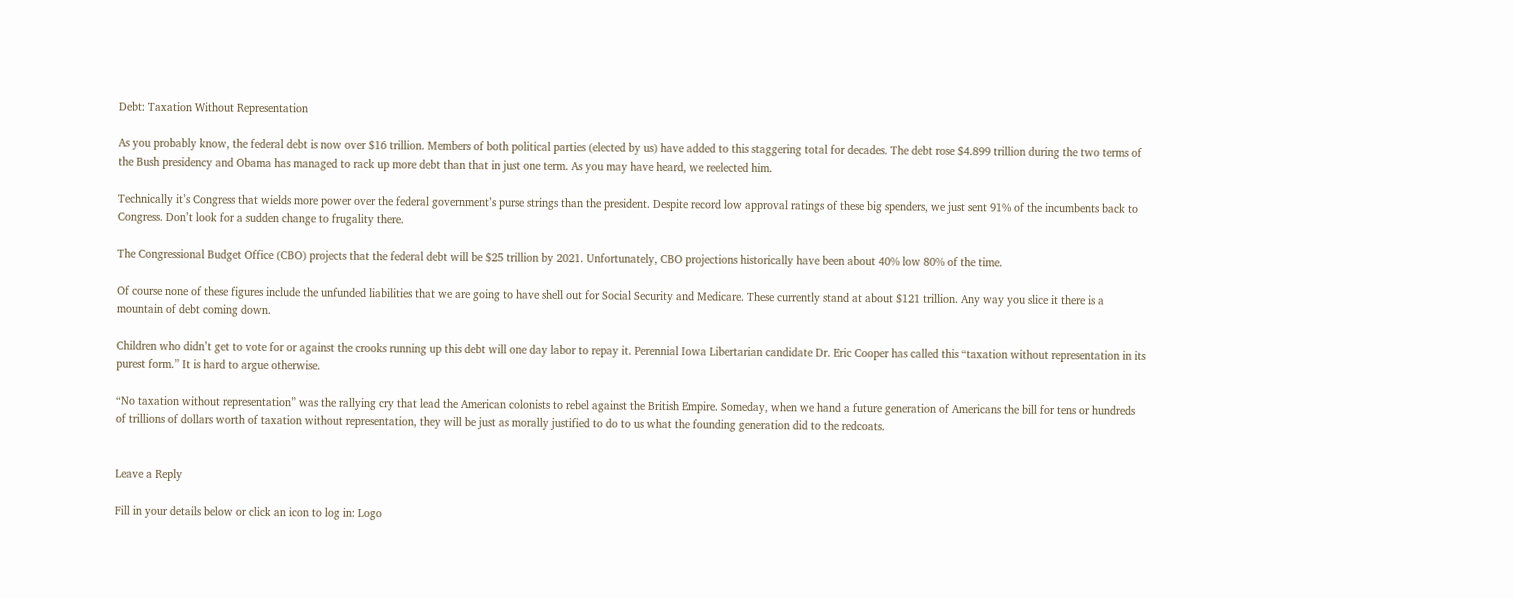Debt: Taxation Without Representation

As you probably know, the federal debt is now over $16 trillion. Members of both political parties (elected by us) have added to this staggering total for decades. The debt rose $4.899 trillion during the two terms of the Bush presidency and Obama has managed to rack up more debt than that in just one term. As you may have heard, we reelected him.

Technically it’s Congress that wields more power over the federal government’s purse strings than the president. Despite record low approval ratings of these big spenders, we just sent 91% of the incumbents back to Congress. Don’t look for a sudden change to frugality there.

The Congressional Budget Office (CBO) projects that the federal debt will be $25 trillion by 2021. Unfortunately, CBO projections historically have been about 40% low 80% of the time.

Of course none of these figures include the unfunded liabilities that we are going to have shell out for Social Security and Medicare. These currently stand at about $121 trillion. Any way you slice it there is a mountain of debt coming down.

Children who didn’t get to vote for or against the crooks running up this debt will one day labor to repay it. Perennial Iowa Libertarian candidate Dr. Eric Cooper has called this “taxation without representation in its purest form.” It is hard to argue otherwise.

“No taxation without representation” was the rallying cry that lead the American colonists to rebel against the British Empire. Someday, when we hand a future generation of Americans the bill for tens or hundreds of trillions of dollars worth of taxation without representation, they will be just as morally justified to do to us what the founding generation did to the redcoats.


Leave a Reply

Fill in your details below or click an icon to log in: Logo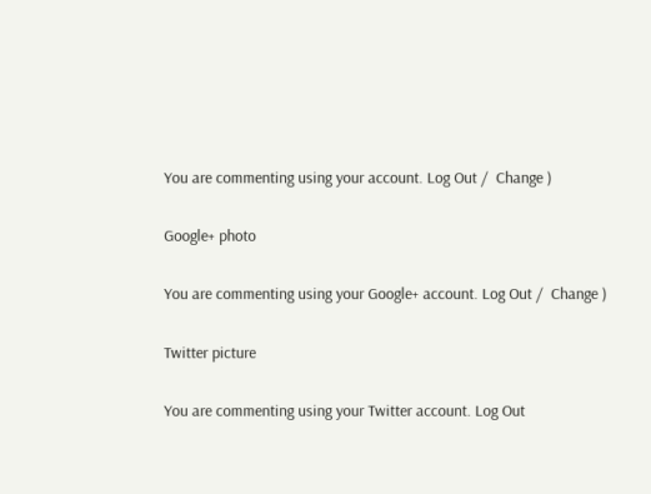You are commenting using your account. Log Out /  Change )

Google+ photo

You are commenting using your Google+ account. Log Out /  Change )

Twitter picture

You are commenting using your Twitter account. Log Out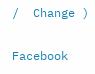/  Change )

Facebook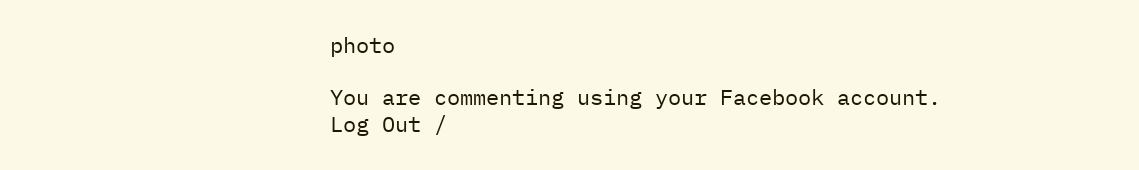photo

You are commenting using your Facebook account. Log Out /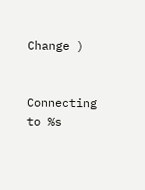Change )


Connecting to %s